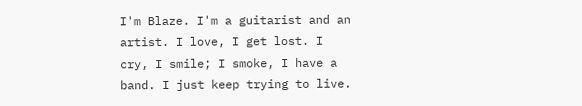I'm Blaze. I'm a guitarist and an artist. I love, I get lost. I cry, I smile; I smoke, I have a band. I just keep trying to live.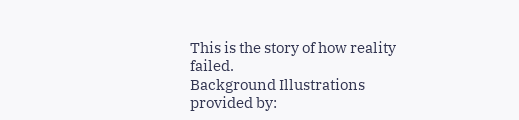This is the story of how reality failed.
Background Illustrations provided by: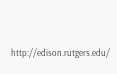http://edison.rutgers.edu/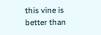this vine is better than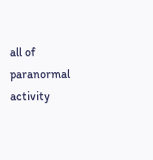all of paranormal activity